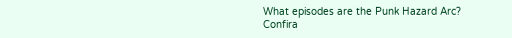What episodes are the Punk Hazard Arc? Confira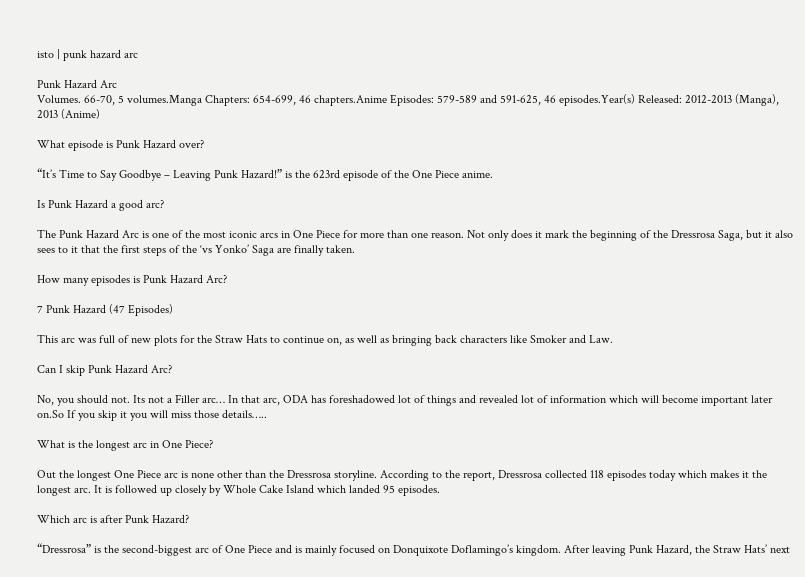isto | punk hazard arc

Punk Hazard Arc
Volumes. 66-70, 5 volumes.Manga Chapters: 654-699, 46 chapters.Anime Episodes: 579-589 and 591-625, 46 episodes.Year(s) Released: 2012-2013 (Manga), 2013 (Anime)

What episode is Punk Hazard over?

“It’s Time to Say Goodbye – Leaving Punk Hazard!” is the 623rd episode of the One Piece anime.

Is Punk Hazard a good arc?

The Punk Hazard Arc is one of the most iconic arcs in One Piece for more than one reason. Not only does it mark the beginning of the Dressrosa Saga, but it also sees to it that the first steps of the ‘vs Yonko’ Saga are finally taken.

How many episodes is Punk Hazard Arc?

7 Punk Hazard (47 Episodes)

This arc was full of new plots for the Straw Hats to continue on, as well as bringing back characters like Smoker and Law.

Can I skip Punk Hazard Arc?

No, you should not. Its not a Filler arc… In that arc, ODA has foreshadowed lot of things and revealed lot of information which will become important later on.So If you skip it you will miss those details…..

What is the longest arc in One Piece?

Out the longest One Piece arc is none other than the Dressrosa storyline. According to the report, Dressrosa collected 118 episodes today which makes it the longest arc. It is followed up closely by Whole Cake Island which landed 95 episodes.

Which arc is after Punk Hazard?

“Dressrosa” is the second-biggest arc of One Piece and is mainly focused on Donquixote Doflamingo’s kingdom. After leaving Punk Hazard, the Straw Hats’ next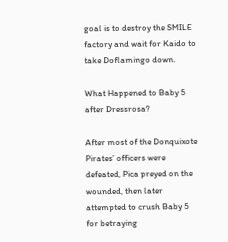goal is to destroy the SMILE factory and wait for Kaido to take Doflamingo down.

What Happened to Baby 5 after Dressrosa?

After most of the Donquixote Pirates’ officers were defeated, Pica preyed on the wounded, then later attempted to crush Baby 5 for betraying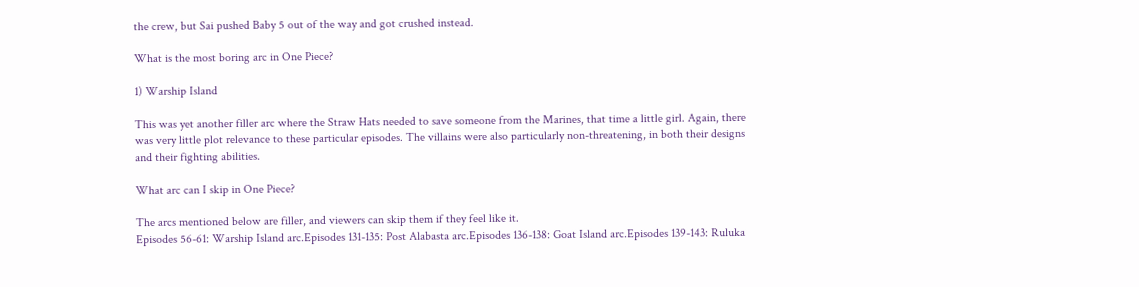the crew, but Sai pushed Baby 5 out of the way and got crushed instead.

What is the most boring arc in One Piece?

1) Warship Island

This was yet another filler arc where the Straw Hats needed to save someone from the Marines, that time a little girl. Again, there was very little plot relevance to these particular episodes. The villains were also particularly non-threatening, in both their designs and their fighting abilities.

What arc can I skip in One Piece?

The arcs mentioned below are filler, and viewers can skip them if they feel like it.
Episodes 56-61: Warship Island arc.Episodes 131-135: Post Alabasta arc.Episodes 136-138: Goat Island arc.Episodes 139-143: Ruluka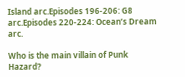Island arc.Episodes 196-206: G8 arc.Episodes 220-224: Ocean’s Dream arc.

Who is the main villain of Punk Hazard?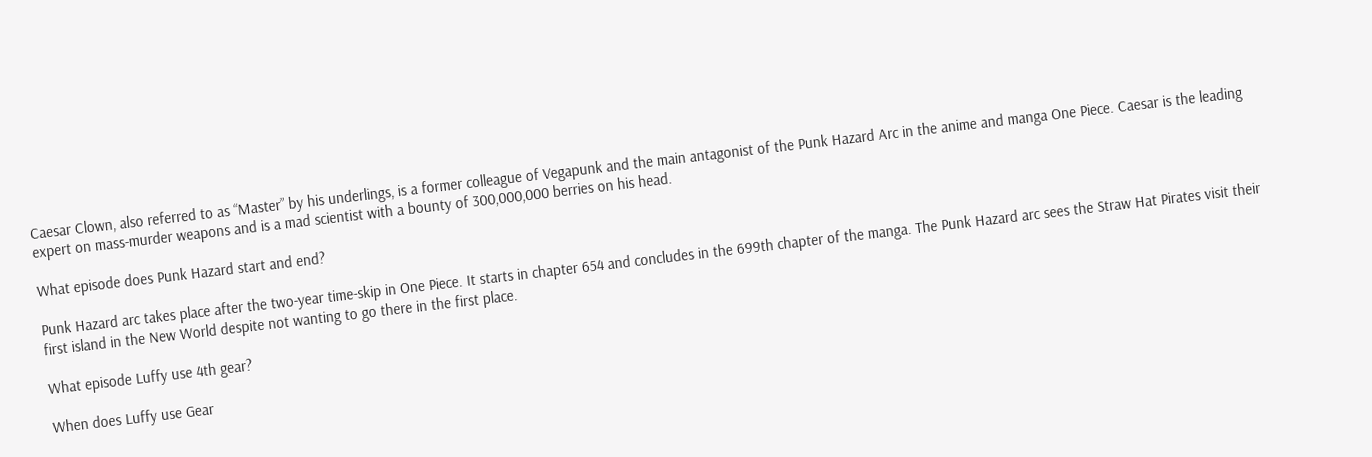Caesar Clown, also referred to as “Master” by his underlings, is a former colleague of Vegapunk and the main antagonist of the Punk Hazard Arc in the anime and manga One Piece. Caesar is the leading expert on mass-murder weapons and is a mad scientist with a bounty of 300,000,000 berries on his head.

What episode does Punk Hazard start and end?

Punk Hazard arc takes place after the two-year time-skip in One Piece. It starts in chapter 654 and concludes in the 699th chapter of the manga. The Punk Hazard arc sees the Straw Hat Pirates visit their first island in the New World despite not wanting to go there in the first place.

What episode Luffy use 4th gear?

When does Luffy use Gear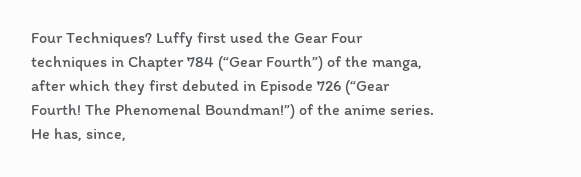Four Techniques? Luffy first used the Gear Four techniques in Chapter 784 (“Gear Fourth”) of the manga, after which they first debuted in Episode 726 (“Gear Fourth! The Phenomenal Boundman!”) of the anime series. He has, since,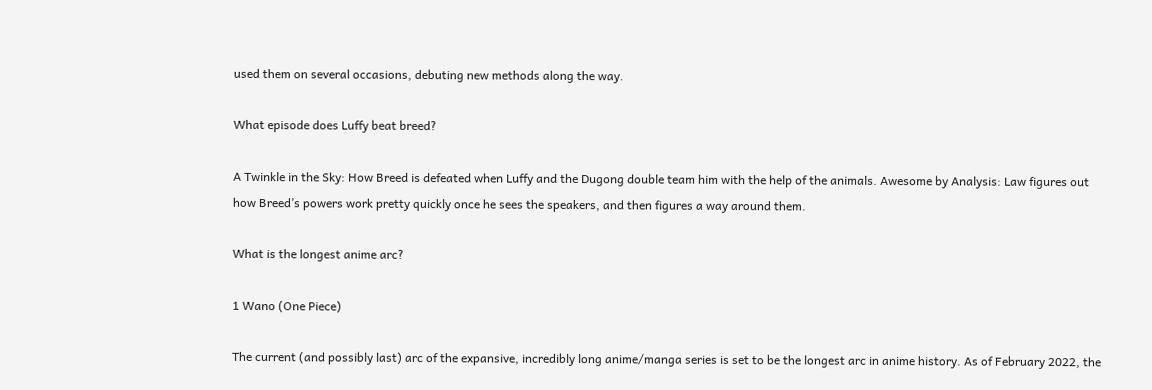used them on several occasions, debuting new methods along the way.

What episode does Luffy beat breed?

A Twinkle in the Sky: How Breed is defeated when Luffy and the Dugong double team him with the help of the animals. Awesome by Analysis: Law figures out how Breed’s powers work pretty quickly once he sees the speakers, and then figures a way around them.

What is the longest anime arc?

1 Wano (One Piece)

The current (and possibly last) arc of the expansive, incredibly long anime/manga series is set to be the longest arc in anime history. As of February 2022, the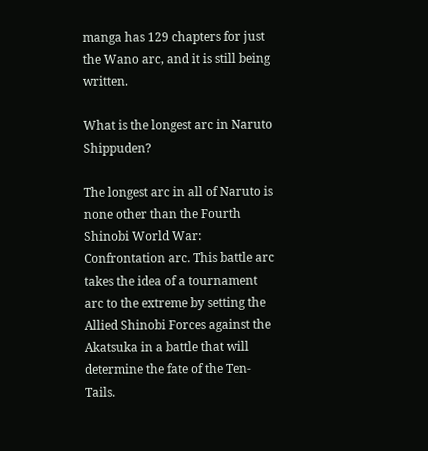manga has 129 chapters for just the Wano arc, and it is still being written.

What is the longest arc in Naruto Shippuden?

The longest arc in all of Naruto is none other than the Fourth Shinobi World War: Confrontation arc. This battle arc takes the idea of a tournament arc to the extreme by setting the Allied Shinobi Forces against the Akatsuka in a battle that will determine the fate of the Ten-Tails.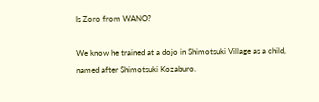Is Zoro from WANO?

We know he trained at a dojo in Shimotsuki Village as a child, named after Shimotsuki Kozaburo.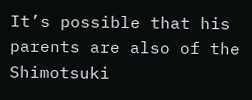It’s possible that his parents are also of the Shimotsuki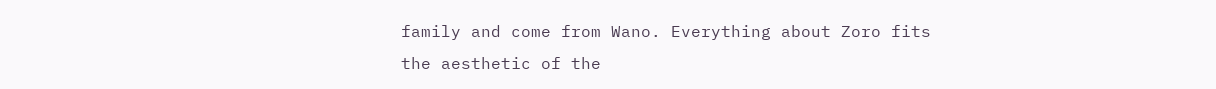family and come from Wano. Everything about Zoro fits the aesthetic of the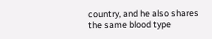country, and he also shares the same blood type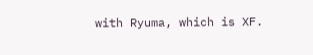with Ryuma, which is XF.